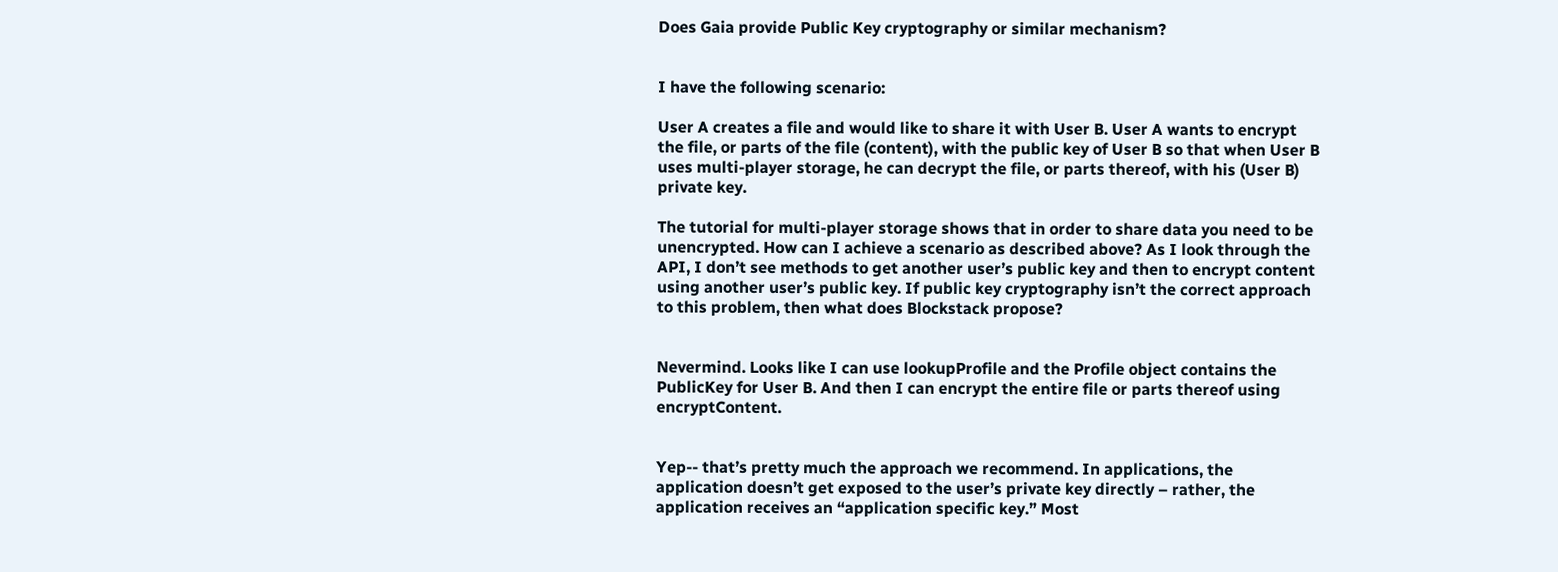Does Gaia provide Public Key cryptography or similar mechanism?


I have the following scenario:

User A creates a file and would like to share it with User B. User A wants to encrypt the file, or parts of the file (content), with the public key of User B so that when User B uses multi-player storage, he can decrypt the file, or parts thereof, with his (User B) private key.

The tutorial for multi-player storage shows that in order to share data you need to be unencrypted. How can I achieve a scenario as described above? As I look through the API, I don’t see methods to get another user’s public key and then to encrypt content using another user’s public key. If public key cryptography isn’t the correct approach to this problem, then what does Blockstack propose?


Nevermind. Looks like I can use lookupProfile and the Profile object contains the PublicKey for User B. And then I can encrypt the entire file or parts thereof using encryptContent.


Yep-- that’s pretty much the approach we recommend. In applications, the application doesn’t get exposed to the user’s private key directly – rather, the application receives an “application specific key.” Most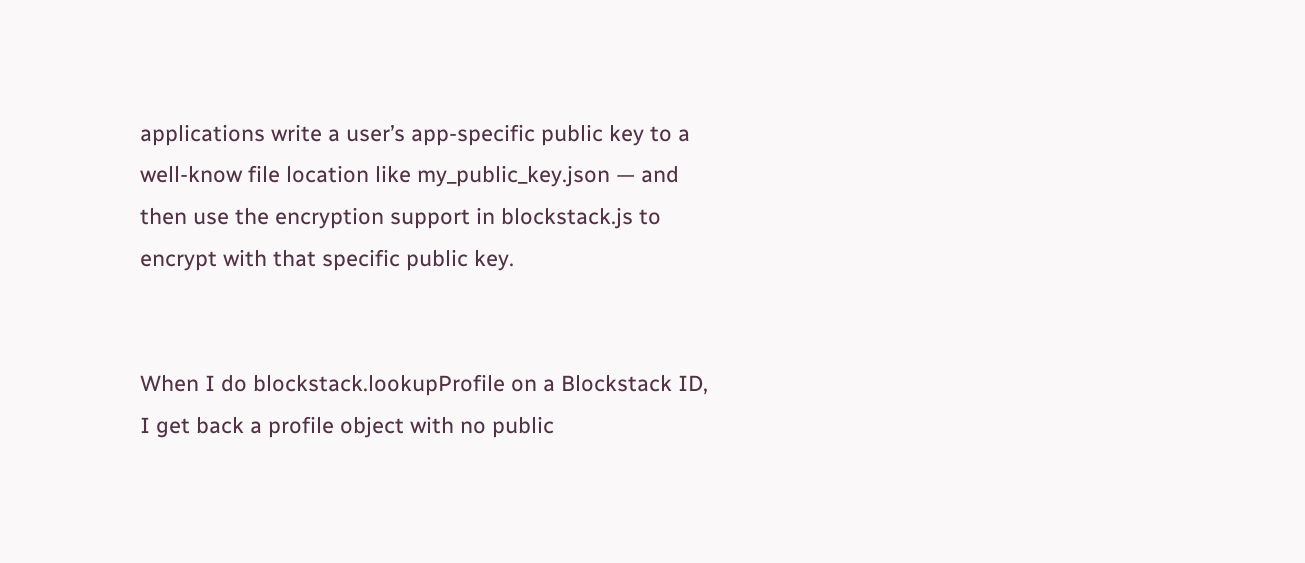applications write a user’s app-specific public key to a well-know file location like my_public_key.json — and then use the encryption support in blockstack.js to encrypt with that specific public key.


When I do blockstack.lookupProfile on a Blockstack ID, I get back a profile object with no public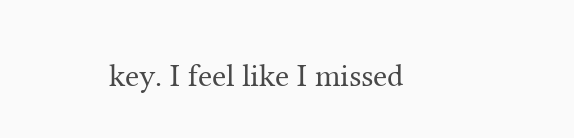key. I feel like I missed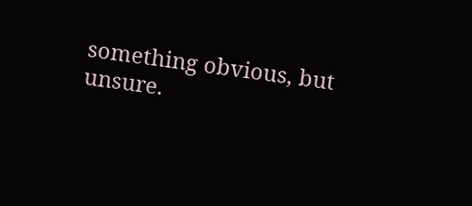something obvious, but unsure.